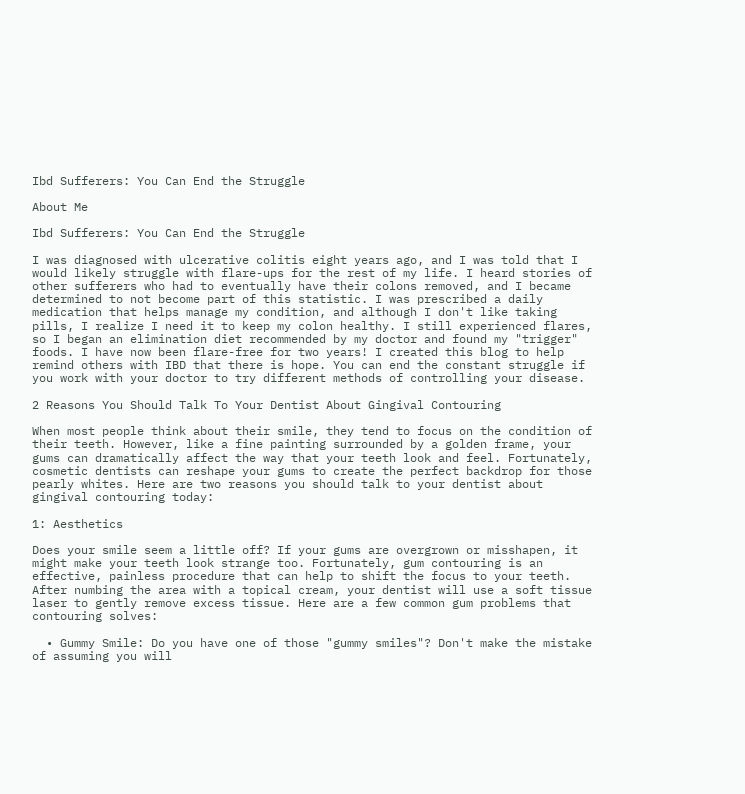Ibd Sufferers: You Can End the Struggle

About Me

Ibd Sufferers: You Can End the Struggle

I was diagnosed with ulcerative colitis eight years ago, and I was told that I would likely struggle with flare-ups for the rest of my life. I heard stories of other sufferers who had to eventually have their colons removed, and I became determined to not become part of this statistic. I was prescribed a daily medication that helps manage my condition, and although I don't like taking pills, I realize I need it to keep my colon healthy. I still experienced flares, so I began an elimination diet recommended by my doctor and found my "trigger" foods. I have now been flare-free for two years! I created this blog to help remind others with IBD that there is hope. You can end the constant struggle if you work with your doctor to try different methods of controlling your disease.

2 Reasons You Should Talk To Your Dentist About Gingival Contouring

When most people think about their smile, they tend to focus on the condition of their teeth. However, like a fine painting surrounded by a golden frame, your gums can dramatically affect the way that your teeth look and feel. Fortunately, cosmetic dentists can reshape your gums to create the perfect backdrop for those pearly whites. Here are two reasons you should talk to your dentist about gingival contouring today:

1: Aesthetics

Does your smile seem a little off? If your gums are overgrown or misshapen, it might make your teeth look strange too. Fortunately, gum contouring is an effective, painless procedure that can help to shift the focus to your teeth. After numbing the area with a topical cream, your dentist will use a soft tissue laser to gently remove excess tissue. Here are a few common gum problems that contouring solves:

  • Gummy Smile: Do you have one of those "gummy smiles"? Don't make the mistake of assuming you will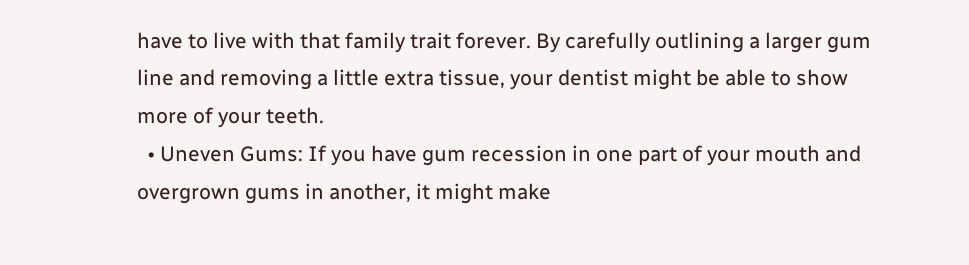have to live with that family trait forever. By carefully outlining a larger gum line and removing a little extra tissue, your dentist might be able to show more of your teeth.
  • Uneven Gums: If you have gum recession in one part of your mouth and overgrown gums in another, it might make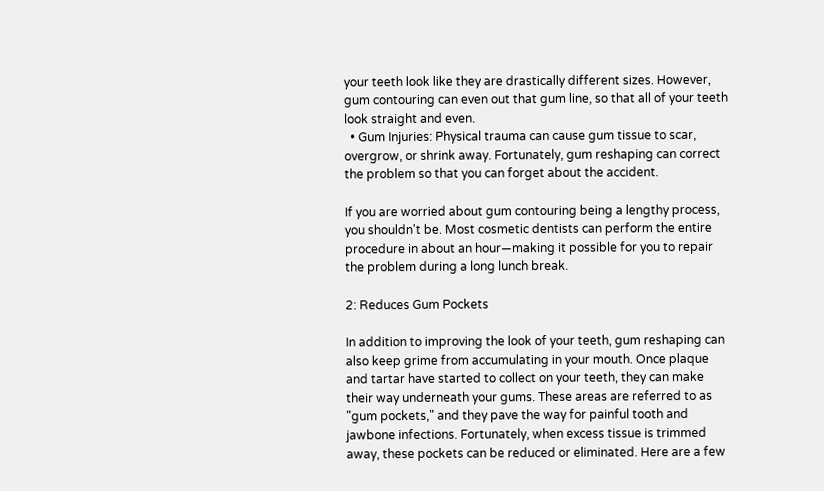your teeth look like they are drastically different sizes. However, gum contouring can even out that gum line, so that all of your teeth look straight and even.
  • Gum Injuries: Physical trauma can cause gum tissue to scar, overgrow, or shrink away. Fortunately, gum reshaping can correct the problem so that you can forget about the accident.

If you are worried about gum contouring being a lengthy process, you shouldn't be. Most cosmetic dentists can perform the entire procedure in about an hour—making it possible for you to repair the problem during a long lunch break.

2: Reduces Gum Pockets

In addition to improving the look of your teeth, gum reshaping can also keep grime from accumulating in your mouth. Once plaque and tartar have started to collect on your teeth, they can make their way underneath your gums. These areas are referred to as "gum pockets," and they pave the way for painful tooth and jawbone infections. Fortunately, when excess tissue is trimmed away, these pockets can be reduced or eliminated. Here are a few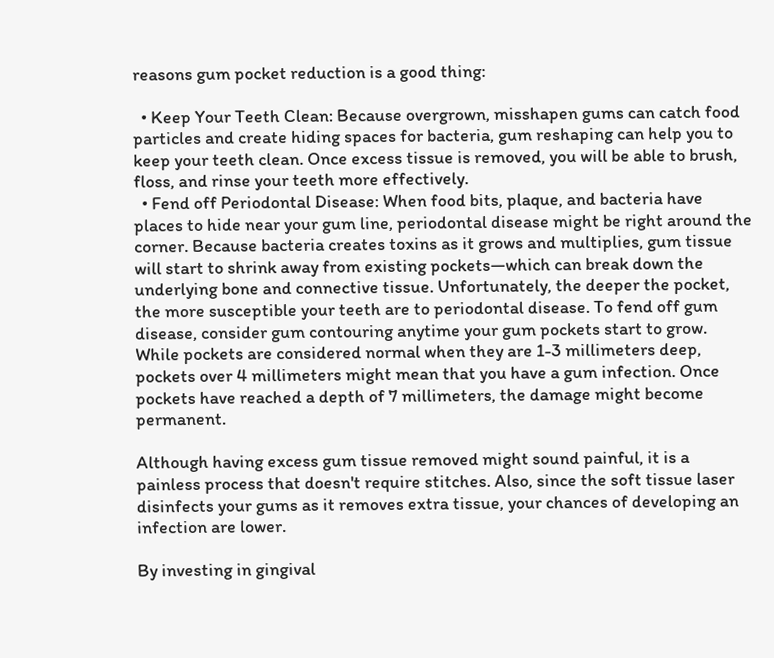reasons gum pocket reduction is a good thing:

  • Keep Your Teeth Clean: Because overgrown, misshapen gums can catch food particles and create hiding spaces for bacteria, gum reshaping can help you to keep your teeth clean. Once excess tissue is removed, you will be able to brush, floss, and rinse your teeth more effectively.
  • Fend off Periodontal Disease: When food bits, plaque, and bacteria have places to hide near your gum line, periodontal disease might be right around the corner. Because bacteria creates toxins as it grows and multiplies, gum tissue will start to shrink away from existing pockets—which can break down the underlying bone and connective tissue. Unfortunately, the deeper the pocket, the more susceptible your teeth are to periodontal disease. To fend off gum disease, consider gum contouring anytime your gum pockets start to grow. While pockets are considered normal when they are 1-3 millimeters deep, pockets over 4 millimeters might mean that you have a gum infection. Once pockets have reached a depth of 7 millimeters, the damage might become permanent.

Although having excess gum tissue removed might sound painful, it is a painless process that doesn't require stitches. Also, since the soft tissue laser disinfects your gums as it removes extra tissue, your chances of developing an infection are lower.

By investing in gingival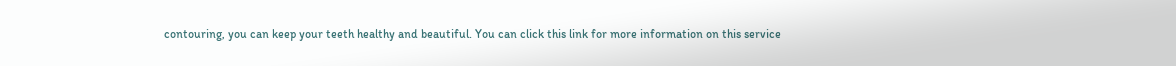contouring, you can keep your teeth healthy and beautiful. You can click this link for more information on this service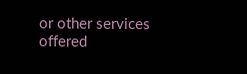or other services offered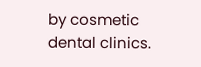by cosmetic dental clinics.